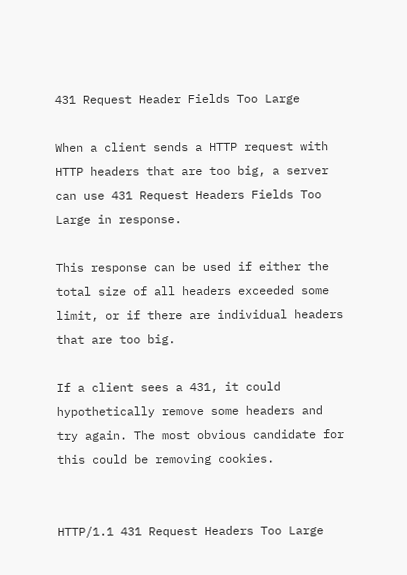431 Request Header Fields Too Large

When a client sends a HTTP request with HTTP headers that are too big, a server can use 431 Request Headers Fields Too Large in response.

This response can be used if either the total size of all headers exceeded some limit, or if there are individual headers that are too big.

If a client sees a 431, it could hypothetically remove some headers and try again. The most obvious candidate for this could be removing cookies.


HTTP/1.1 431 Request Headers Too Large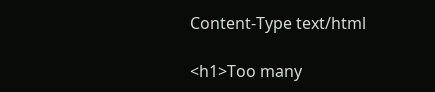Content-Type text/html

<h1>Too many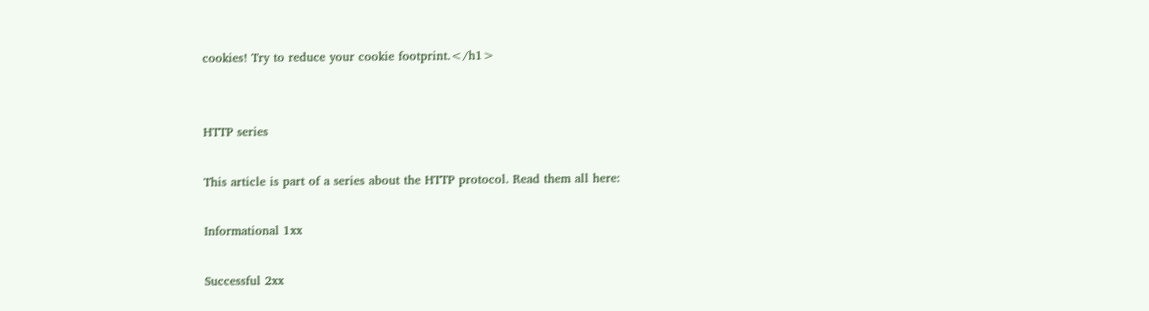cookies! Try to reduce your cookie footprint.</h1>


HTTP series

This article is part of a series about the HTTP protocol. Read them all here:

Informational 1xx

Successful 2xx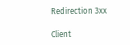Redirection 3xx

Client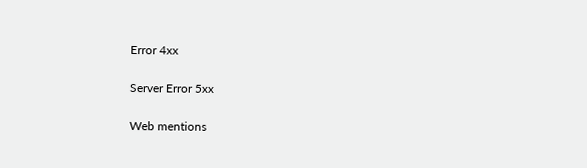Error 4xx

Server Error 5xx

Web mentions